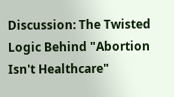Discussion: The Twisted Logic Behind "Abortion Isn't Healthcare"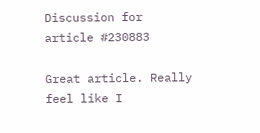Discussion for article #230883

Great article. Really feel like I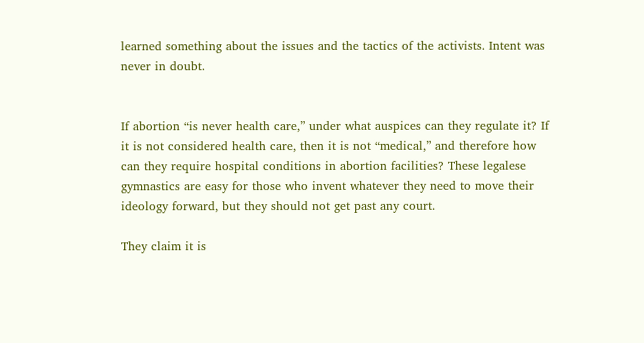learned something about the issues and the tactics of the activists. Intent was never in doubt.


If abortion “is never health care,” under what auspices can they regulate it? If it is not considered health care, then it is not “medical,” and therefore how can they require hospital conditions in abortion facilities? These legalese gymnastics are easy for those who invent whatever they need to move their ideology forward, but they should not get past any court.

They claim it is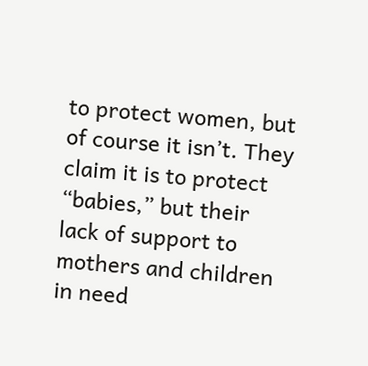to protect women, but of course it isn’t. They claim it is to protect “babies,” but their lack of support to mothers and children in need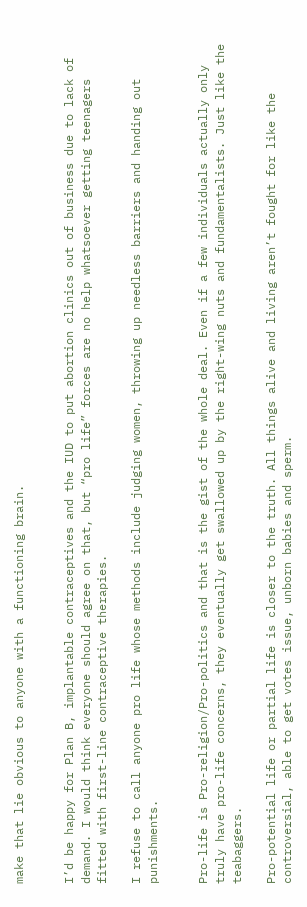make that lie obvious to anyone with a functioning brain.


I’d be happy for Plan B, implantable contraceptives and the IUD to put abortion clinics out of business due to lack of demand. I would think everyone should agree on that, but “pro life” forces are no help whatsoever getting teenagers fitted with first-line contraceptive therapies.

I refuse to call anyone pro life whose methods include judging women, throwing up needless barriers and handing out punishments.


Pro-life is Pro-religion/Pro-politics and that is the gist of the whole deal. Even if a few individuals actually only truly have pro-life concerns, they eventually get swallowed up by the right-wing nuts and fundamentalists. Just like the teabaggers.

Pro-potential life or partial life is closer to the truth. All things alive and living aren’t fought for like the controversial, able to get votes issue, unborn babies and sperm.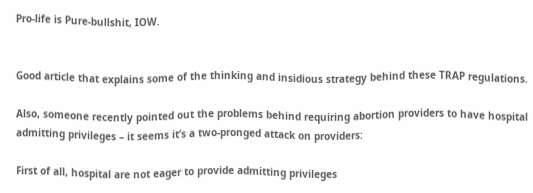Pro-life is Pure-bullshit, IOW.


Good article that explains some of the thinking and insidious strategy behind these TRAP regulations.

Also, someone recently pointed out the problems behind requiring abortion providers to have hospital admitting privileges – it seems it’s a two-pronged attack on providers:

First of all, hospital are not eager to provide admitting privileges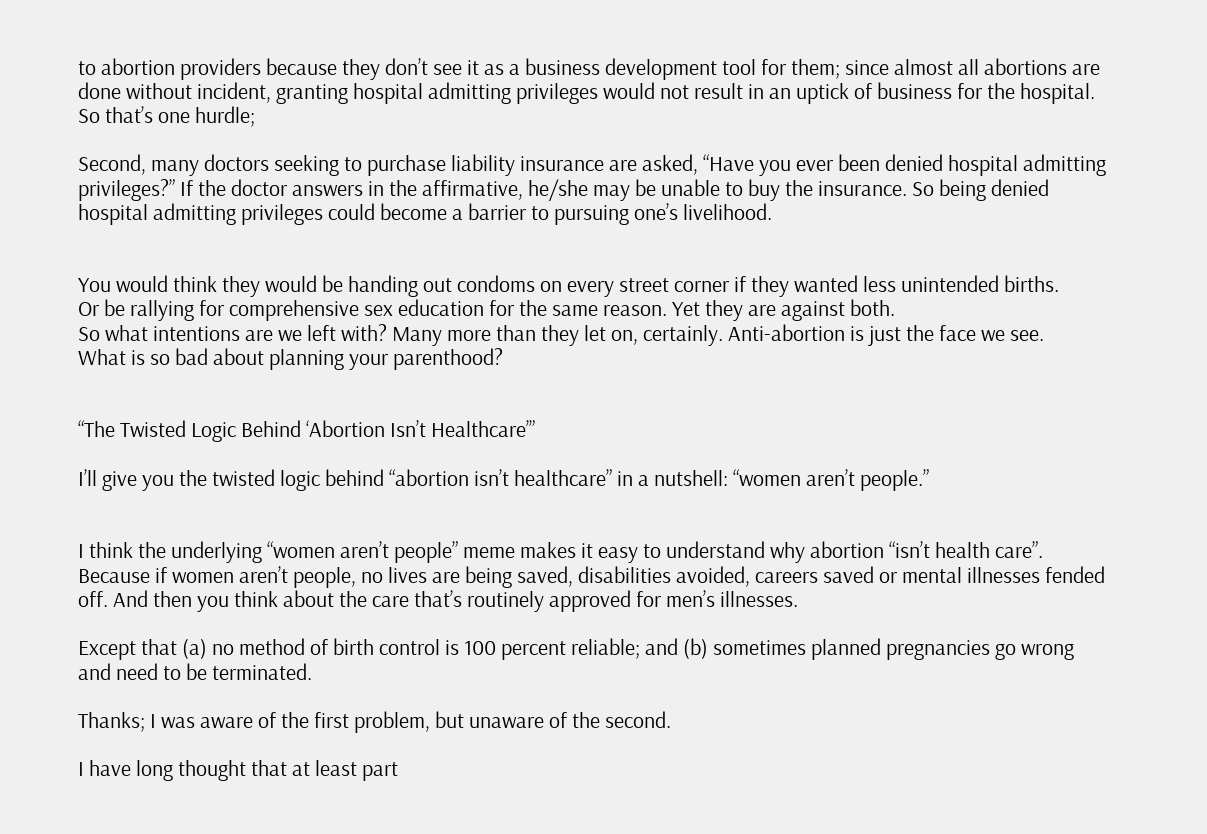to abortion providers because they don’t see it as a business development tool for them; since almost all abortions are done without incident, granting hospital admitting privileges would not result in an uptick of business for the hospital. So that’s one hurdle;

Second, many doctors seeking to purchase liability insurance are asked, “Have you ever been denied hospital admitting privileges?” If the doctor answers in the affirmative, he/she may be unable to buy the insurance. So being denied hospital admitting privileges could become a barrier to pursuing one’s livelihood.


You would think they would be handing out condoms on every street corner if they wanted less unintended births.
Or be rallying for comprehensive sex education for the same reason. Yet they are against both.
So what intentions are we left with? Many more than they let on, certainly. Anti-abortion is just the face we see.
What is so bad about planning your parenthood?


“The Twisted Logic Behind ‘Abortion Isn’t Healthcare’”

I’ll give you the twisted logic behind “abortion isn’t healthcare” in a nutshell: “women aren’t people.”


I think the underlying “women aren’t people” meme makes it easy to understand why abortion “isn’t health care”. Because if women aren’t people, no lives are being saved, disabilities avoided, careers saved or mental illnesses fended off. And then you think about the care that’s routinely approved for men’s illnesses.

Except that (a) no method of birth control is 100 percent reliable; and (b) sometimes planned pregnancies go wrong and need to be terminated.

Thanks; I was aware of the first problem, but unaware of the second.

I have long thought that at least part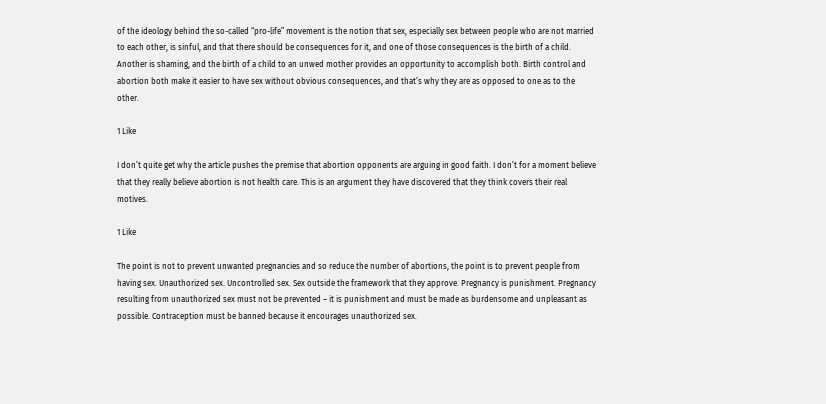of the ideology behind the so-called “pro-life” movement is the notion that sex, especially sex between people who are not married to each other, is sinful, and that there should be consequences for it, and one of those consequences is the birth of a child. Another is shaming, and the birth of a child to an unwed mother provides an opportunity to accomplish both. Birth control and abortion both make it easier to have sex without obvious consequences, and that’s why they are as opposed to one as to the other.

1 Like

I don’t quite get why the article pushes the premise that abortion opponents are arguing in good faith. I don’t for a moment believe that they really believe abortion is not health care. This is an argument they have discovered that they think covers their real motives.

1 Like

The point is not to prevent unwanted pregnancies and so reduce the number of abortions, the point is to prevent people from having sex. Unauthorized sex. Uncontrolled sex. Sex outside the framework that they approve. Pregnancy is punishment. Pregnancy resulting from unauthorized sex must not be prevented – it is punishment and must be made as burdensome and unpleasant as possible. Contraception must be banned because it encourages unauthorized sex.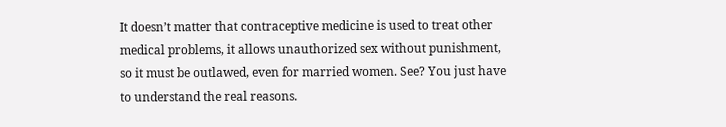It doesn’t matter that contraceptive medicine is used to treat other medical problems, it allows unauthorized sex without punishment, so it must be outlawed, even for married women. See? You just have to understand the real reasons.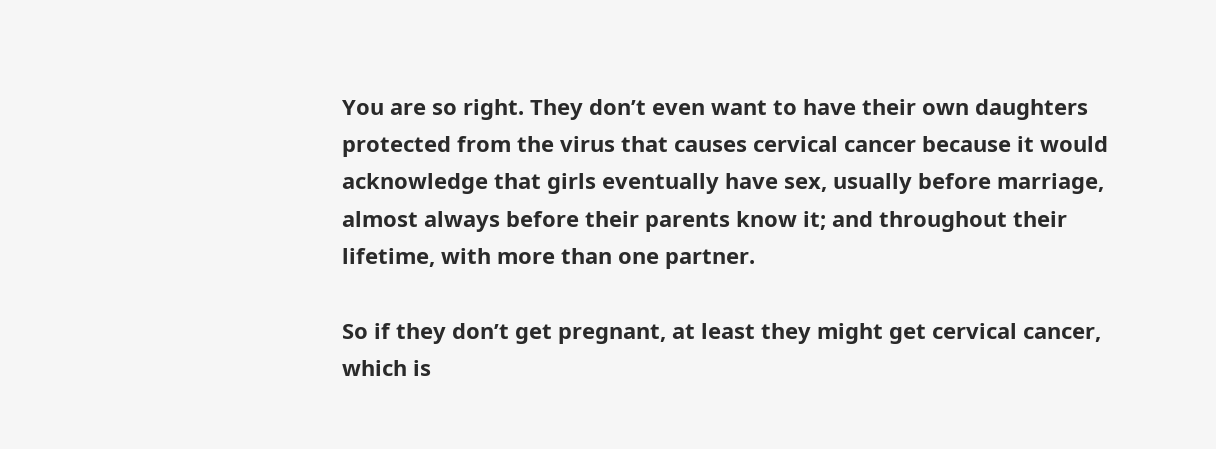You are so right. They don’t even want to have their own daughters protected from the virus that causes cervical cancer because it would acknowledge that girls eventually have sex, usually before marriage, almost always before their parents know it; and throughout their lifetime, with more than one partner.

So if they don’t get pregnant, at least they might get cervical cancer, which is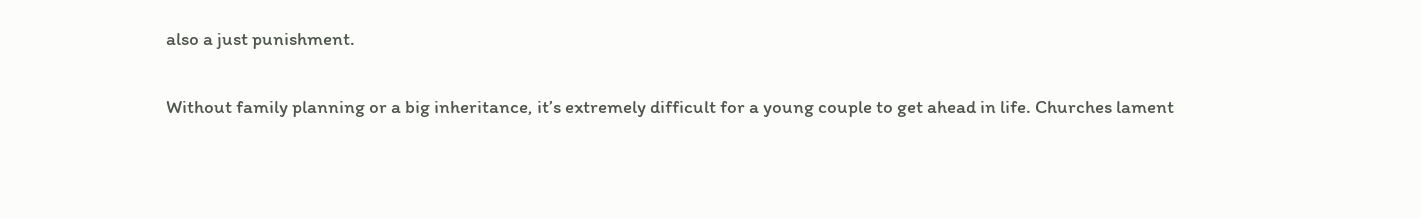also a just punishment.

Without family planning or a big inheritance, it’s extremely difficult for a young couple to get ahead in life. Churches lament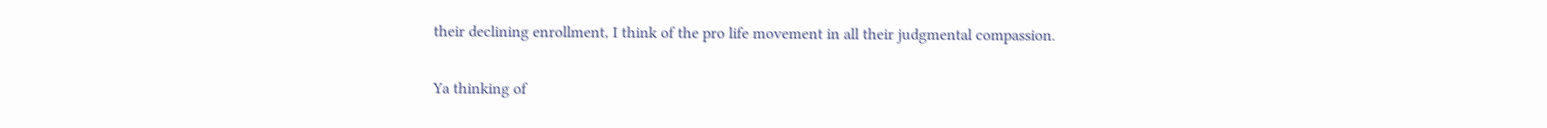their declining enrollment, I think of the pro life movement in all their judgmental compassion.

Ya thinking of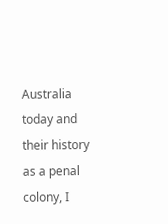Australia today and their history as a penal colony, I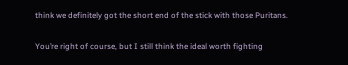think we definitely got the short end of the stick with those Puritans.

You’re right of course, but I still think the ideal worth fighting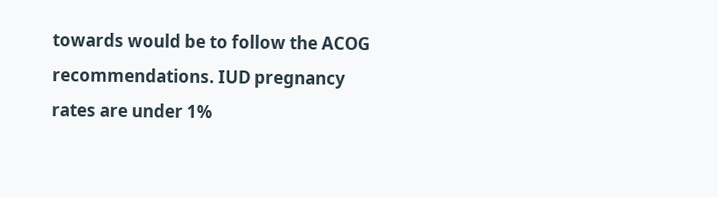towards would be to follow the ACOG recommendations. IUD pregnancy rates are under 1%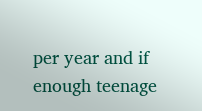per year and if enough teenage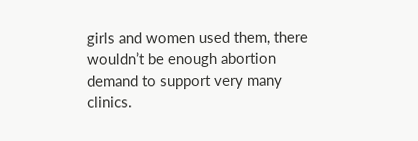girls and women used them, there wouldn’t be enough abortion demand to support very many clinics.